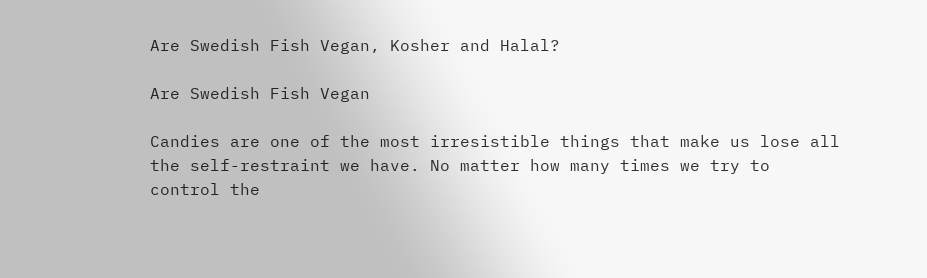Are Swedish Fish Vegan, Kosher and Halal?

Are Swedish Fish Vegan

Candies are one of the most irresistible things that make us lose all the self-restraint we have. No matter how many times we try to control the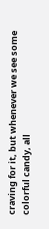craving for it, but whenever we see some colorful candy, all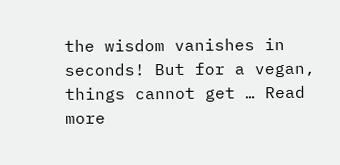the wisdom vanishes in seconds! But for a vegan, things cannot get … Read more